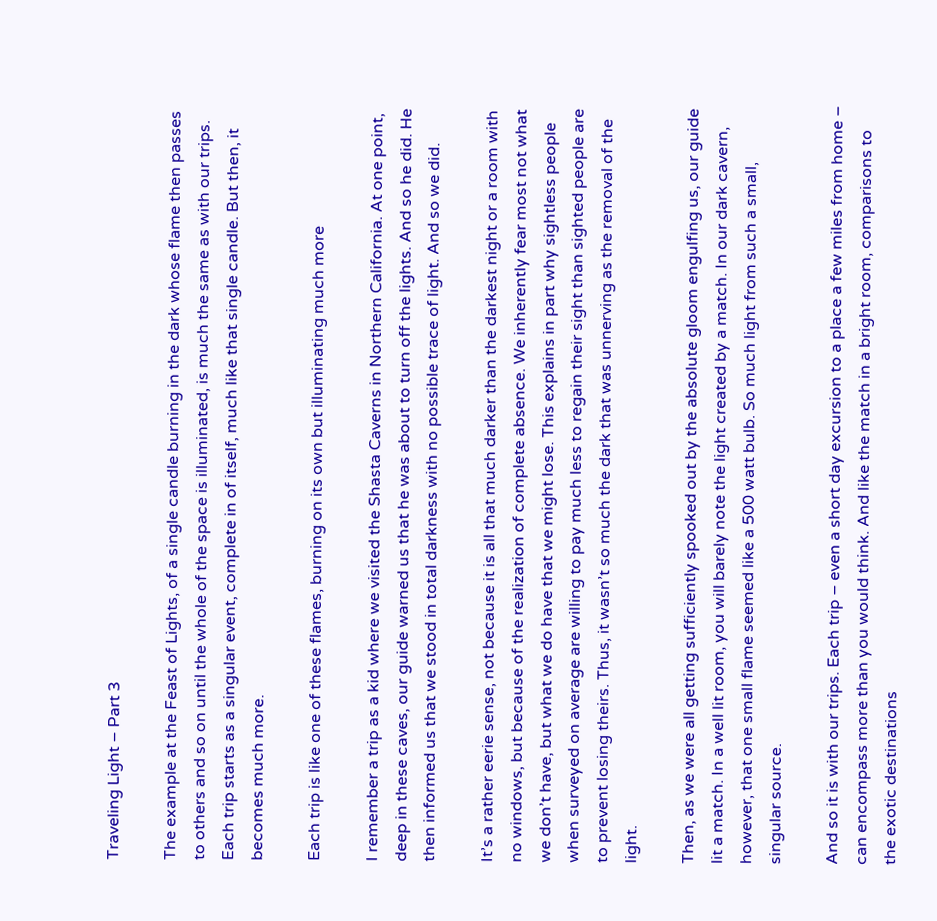Traveling Light – Part 3

The example at the Feast of Lights, of a single candle burning in the dark whose flame then passes to others and so on until the whole of the space is illuminated, is much the same as with our trips. Each trip starts as a singular event, complete in of itself, much like that single candle. But then, it becomes much more.

Each trip is like one of these flames, burning on its own but illuminating much more

I remember a trip as a kid where we visited the Shasta Caverns in Northern California. At one point, deep in these caves, our guide warned us that he was about to turn off the lights. And so he did. He then informed us that we stood in total darkness with no possible trace of light. And so we did.

It’s a rather eerie sense, not because it is all that much darker than the darkest night or a room with no windows, but because of the realization of complete absence. We inherently fear most not what we don’t have, but what we do have that we might lose. This explains in part why sightless people when surveyed on average are willing to pay much less to regain their sight than sighted people are to prevent losing theirs. Thus, it wasn’t so much the dark that was unnerving as the removal of the light.

Then, as we were all getting sufficiently spooked out by the absolute gloom engulfing us, our guide lit a match. In a well lit room, you will barely note the light created by a match. In our dark cavern, however, that one small flame seemed like a 500 watt bulb. So much light from such a small, singular source.

And so it is with our trips. Each trip – even a short day excursion to a place a few miles from home – can encompass more than you would think. And like the match in a bright room, comparisons to the exotic destinations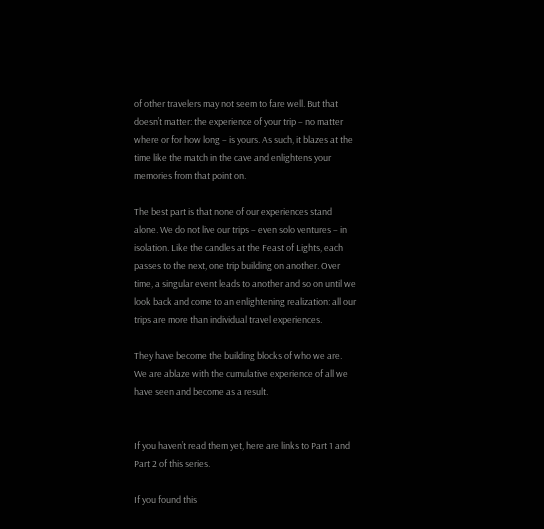of other travelers may not seem to fare well. But that doesn’t matter: the experience of your trip – no matter where or for how long – is yours. As such, it blazes at the time like the match in the cave and enlightens your memories from that point on.

The best part is that none of our experiences stand alone. We do not live our trips – even solo ventures – in isolation. Like the candles at the Feast of Lights, each passes to the next, one trip building on another. Over time, a singular event leads to another and so on until we look back and come to an enlightening realization: all our trips are more than individual travel experiences.

They have become the building blocks of who we are. We are ablaze with the cumulative experience of all we have seen and become as a result.


If you haven’t read them yet, here are links to Part 1 and Part 2 of this series.

If you found this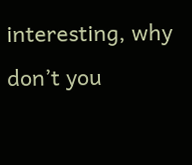interesting, why don’t you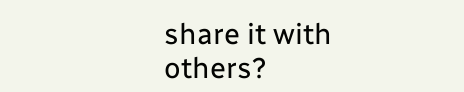share it with others?